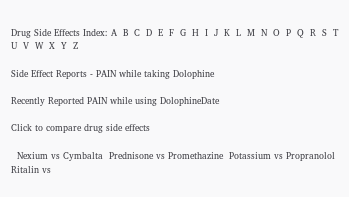Drug Side Effects Index: A  B  C  D  E  F  G  H  I  J  K  L  M  N  O  P  Q  R  S  T  U  V  W  X  Y  Z

Side Effect Reports - PAIN while taking Dolophine

Recently Reported PAIN while using DolophineDate

Click to compare drug side effects

  Nexium vs Cymbalta  Prednisone vs Promethazine  Potassium vs Propranolol  Ritalin vs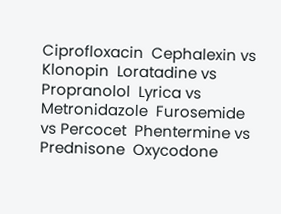Ciprofloxacin  Cephalexin vs Klonopin  Loratadine vs Propranolol  Lyrica vs Metronidazole  Furosemide vs Percocet  Phentermine vs Prednisone  Oxycodone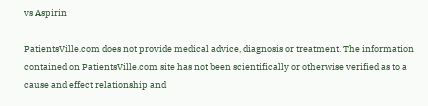vs Aspirin

PatientsVille.com does not provide medical advice, diagnosis or treatment. The information contained on PatientsVille.com site has not been scientifically or otherwise verified as to a cause and effect relationship and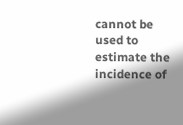cannot be used to estimate the incidence of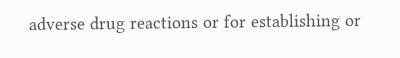adverse drug reactions or for establishing or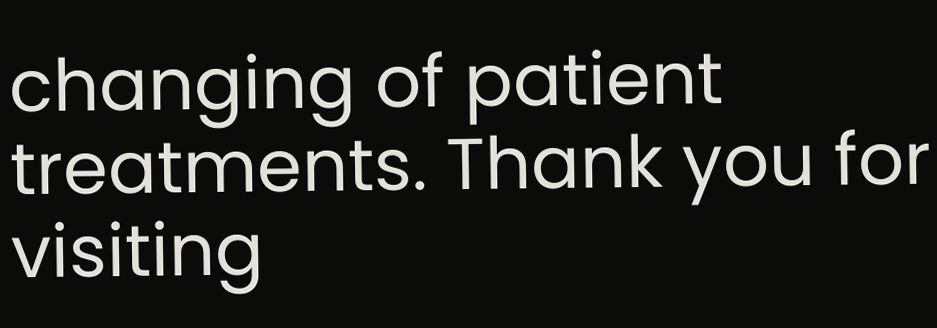changing of patient treatments. Thank you for visiting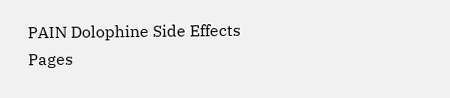PAIN Dolophine Side Effects Pages